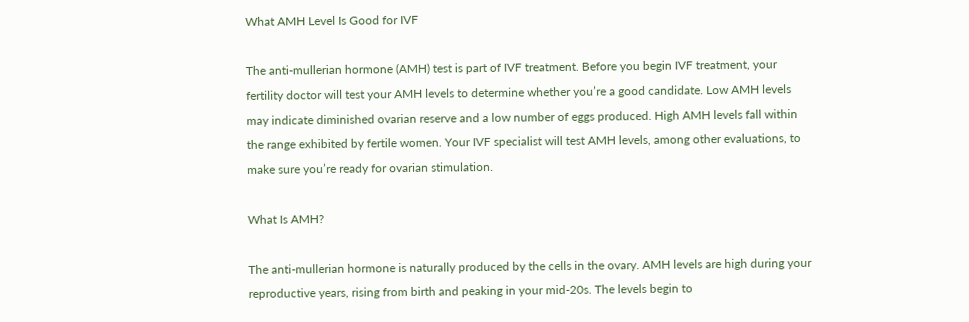What AMH Level Is Good for IVF

The anti-mullerian hormone (AMH) test is part of IVF treatment. Before you begin IVF treatment, your fertility doctor will test your AMH levels to determine whether you’re a good candidate. Low AMH levels may indicate diminished ovarian reserve and a low number of eggs produced. High AMH levels fall within the range exhibited by fertile women. Your IVF specialist will test AMH levels, among other evaluations, to make sure you’re ready for ovarian stimulation.

What Is AMH?

The anti-mullerian hormone is naturally produced by the cells in the ovary. AMH levels are high during your reproductive years, rising from birth and peaking in your mid-20s. The levels begin to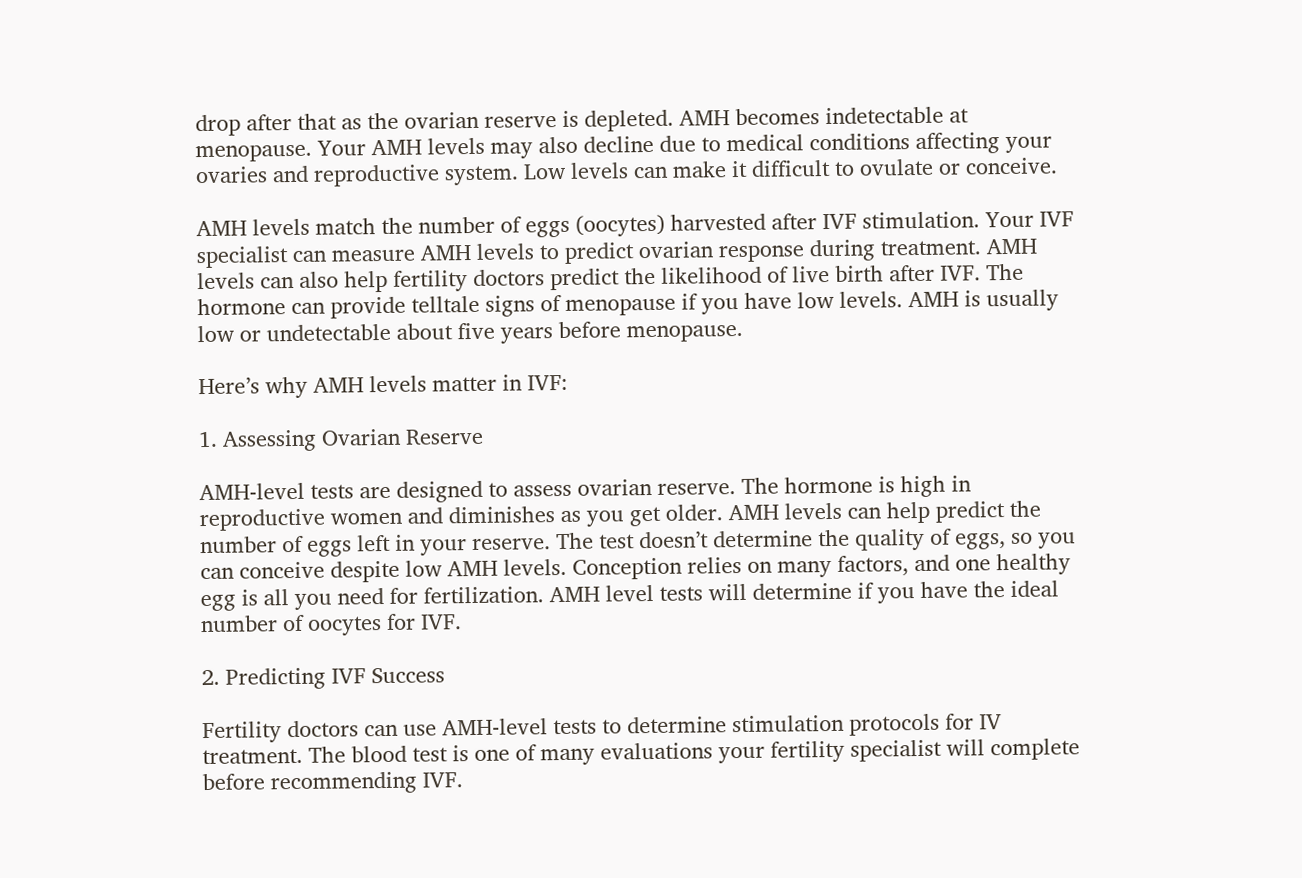drop after that as the ovarian reserve is depleted. AMH becomes indetectable at menopause. Your AMH levels may also decline due to medical conditions affecting your ovaries and reproductive system. Low levels can make it difficult to ovulate or conceive.

AMH levels match the number of eggs (oocytes) harvested after IVF stimulation. Your IVF specialist can measure AMH levels to predict ovarian response during treatment. AMH levels can also help fertility doctors predict the likelihood of live birth after IVF. The hormone can provide telltale signs of menopause if you have low levels. AMH is usually low or undetectable about five years before menopause.

Here’s why AMH levels matter in IVF:

1. Assessing Ovarian Reserve

AMH-level tests are designed to assess ovarian reserve. The hormone is high in reproductive women and diminishes as you get older. AMH levels can help predict the number of eggs left in your reserve. The test doesn’t determine the quality of eggs, so you can conceive despite low AMH levels. Conception relies on many factors, and one healthy egg is all you need for fertilization. AMH level tests will determine if you have the ideal number of oocytes for IVF.

2. Predicting IVF Success

Fertility doctors can use AMH-level tests to determine stimulation protocols for IV treatment. The blood test is one of many evaluations your fertility specialist will complete before recommending IVF.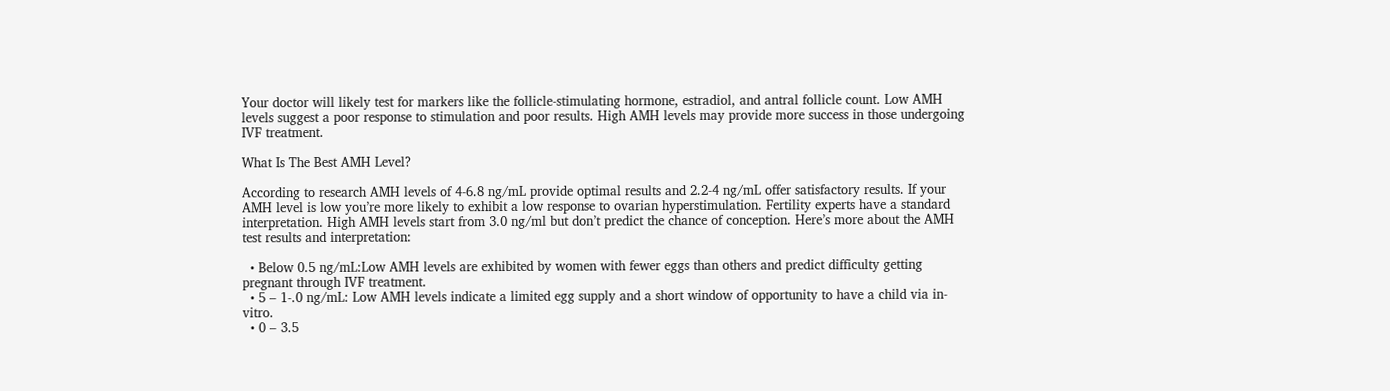Your doctor will likely test for markers like the follicle-stimulating hormone, estradiol, and antral follicle count. Low AMH levels suggest a poor response to stimulation and poor results. High AMH levels may provide more success in those undergoing IVF treatment.

What Is The Best AMH Level?

According to research AMH levels of 4-6.8 ng/mL provide optimal results and 2.2-4 ng/mL offer satisfactory results. If your AMH level is low you’re more likely to exhibit a low response to ovarian hyperstimulation. Fertility experts have a standard interpretation. High AMH levels start from 3.0 ng/ml but don’t predict the chance of conception. Here’s more about the AMH test results and interpretation:

  • Below 0.5 ng/mL:Low AMH levels are exhibited by women with fewer eggs than others and predict difficulty getting pregnant through IVF treatment.
  • 5 – 1-.0 ng/mL: Low AMH levels indicate a limited egg supply and a short window of opportunity to have a child via in-vitro.
  • 0 – 3.5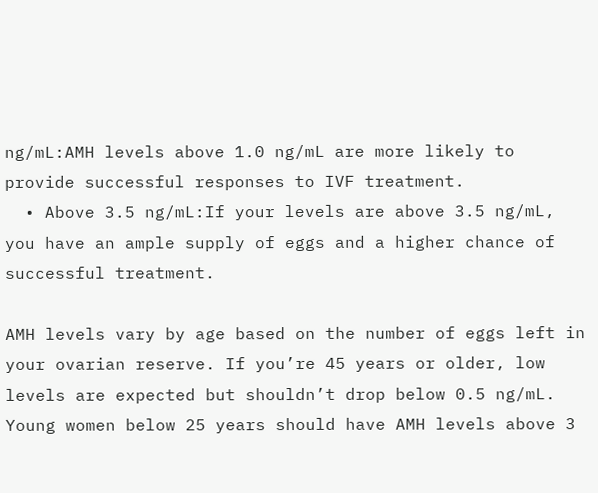ng/mL:AMH levels above 1.0 ng/mL are more likely to provide successful responses to IVF treatment.
  • Above 3.5 ng/mL:If your levels are above 3.5 ng/mL, you have an ample supply of eggs and a higher chance of successful treatment.

AMH levels vary by age based on the number of eggs left in your ovarian reserve. If you’re 45 years or older, low levels are expected but shouldn’t drop below 0.5 ng/mL. Young women below 25 years should have AMH levels above 3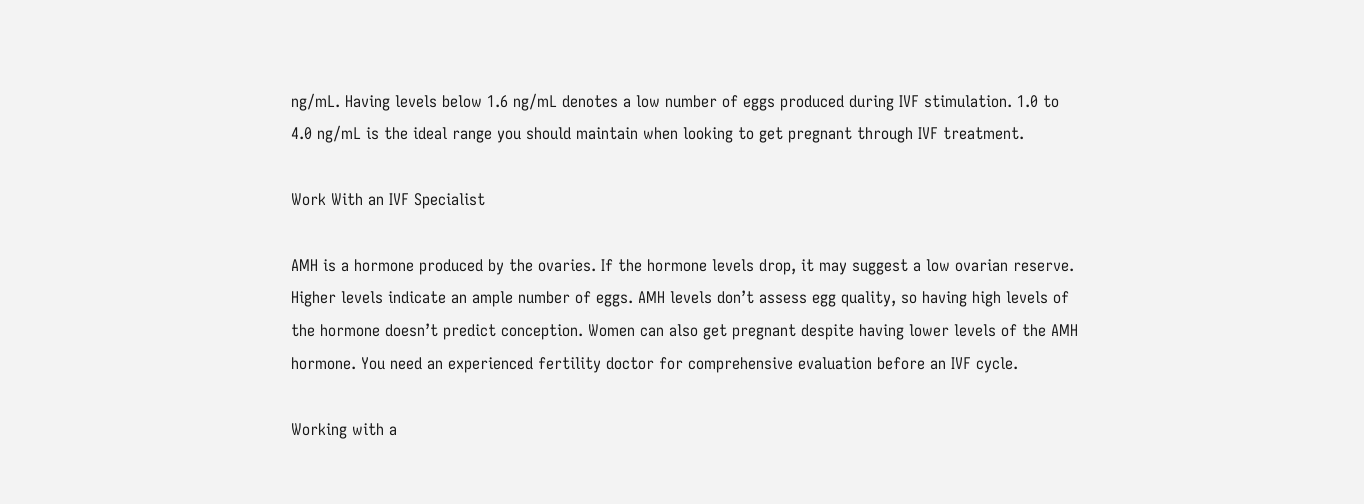ng/mL. Having levels below 1.6 ng/mL denotes a low number of eggs produced during IVF stimulation. 1.0 to 4.0 ng/mL is the ideal range you should maintain when looking to get pregnant through IVF treatment.

Work With an IVF Specialist

AMH is a hormone produced by the ovaries. If the hormone levels drop, it may suggest a low ovarian reserve. Higher levels indicate an ample number of eggs. AMH levels don’t assess egg quality, so having high levels of the hormone doesn’t predict conception. Women can also get pregnant despite having lower levels of the AMH hormone. You need an experienced fertility doctor for comprehensive evaluation before an IVF cycle.

Working with a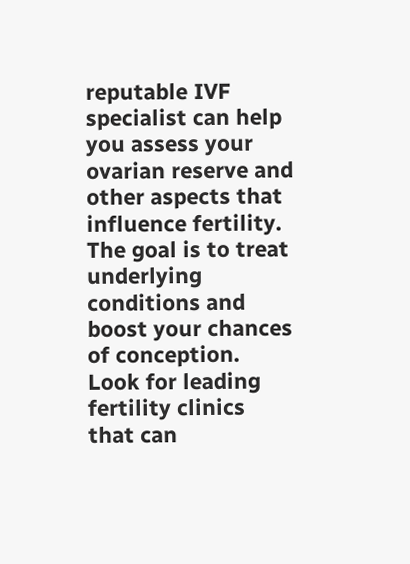reputable IVF specialist can help you assess your ovarian reserve and other aspects that influence fertility. The goal is to treat underlying conditions and boost your chances of conception. Look for leading fertility clinics that can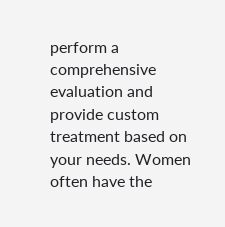perform a comprehensive evaluation and provide custom treatment based on your needs. Women often have the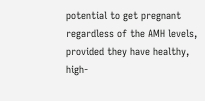potential to get pregnant regardless of the AMH levels, provided they have healthy, high-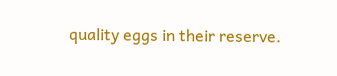quality eggs in their reserve.